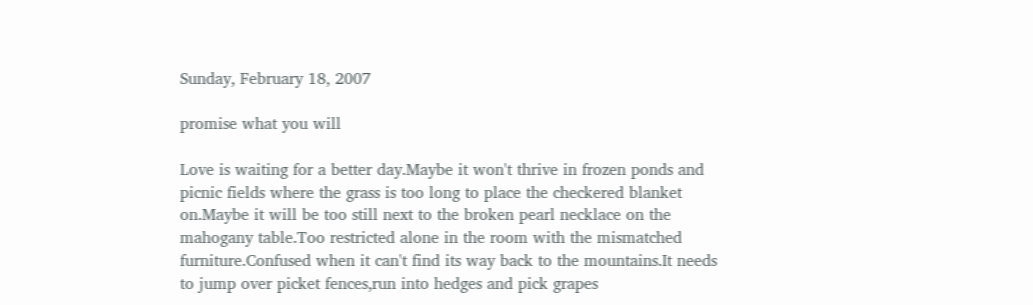Sunday, February 18, 2007

promise what you will

Love is waiting for a better day.Maybe it won't thrive in frozen ponds and picnic fields where the grass is too long to place the checkered blanket on.Maybe it will be too still next to the broken pearl necklace on the mahogany table.Too restricted alone in the room with the mismatched furniture.Confused when it can't find its way back to the mountains.It needs to jump over picket fences,run into hedges and pick grapes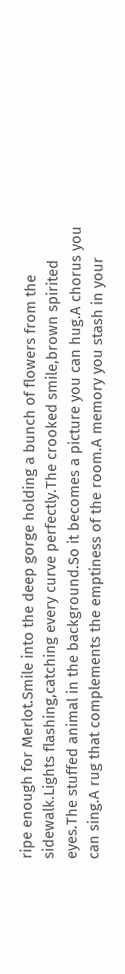ripe enough for Merlot.Smile into the deep gorge holding a bunch of flowers from the sidewalk.Lights flashing,catching every curve perfectly.The crooked smile,brown spirited eyes.The stuffed animal in the background.So it becomes a picture you can hug.A chorus you can sing.A rug that complements the emptiness of the room.A memory you stash in your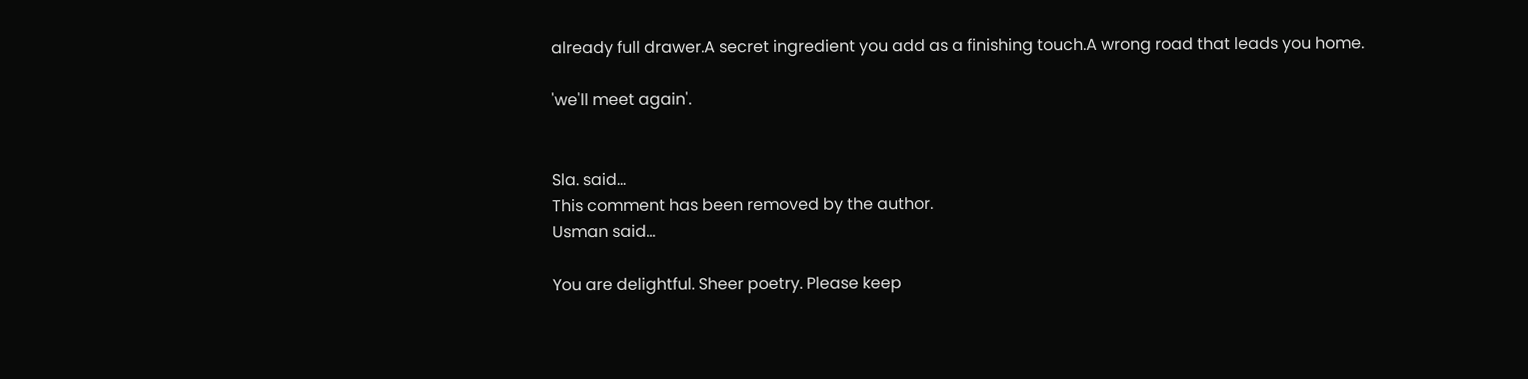already full drawer.A secret ingredient you add as a finishing touch.A wrong road that leads you home.

'we'll meet again'.


Sla. said...
This comment has been removed by the author.
Usman said...

You are delightful. Sheer poetry. Please keep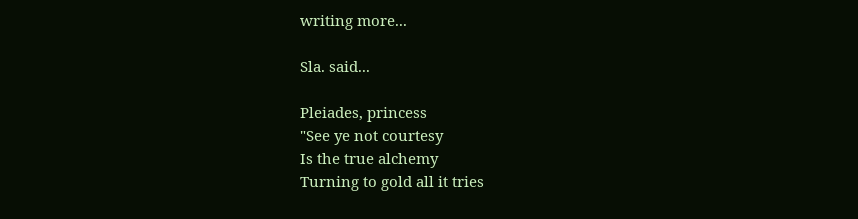writing more...

Sla. said...

Pleiades, princess
"See ye not courtesy
Is the true alchemy
Turning to gold all it tries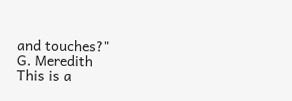and touches?"
G. Meredith
This is a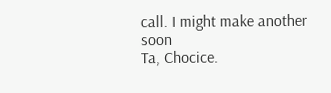call. I might make another soon
Ta, Chocice.